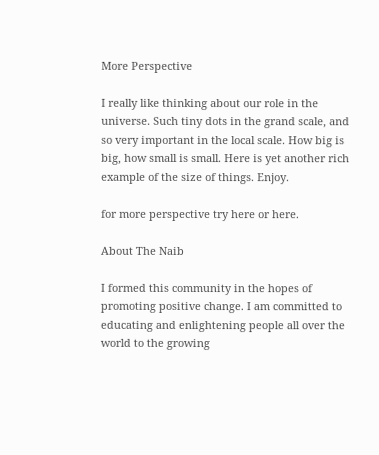More Perspective

I really like thinking about our role in the universe. Such tiny dots in the grand scale, and so very important in the local scale. How big is big, how small is small. Here is yet another rich example of the size of things. Enjoy.

for more perspective try here or here.

About The Naib

I formed this community in the hopes of promoting positive change. I am committed to educating and enlightening people all over the world to the growing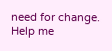need for change. Help me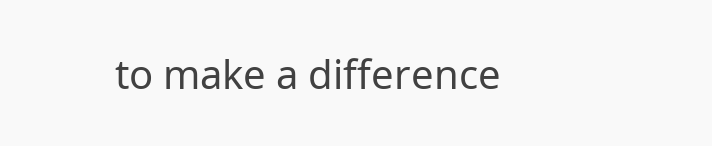to make a difference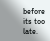before its too late.